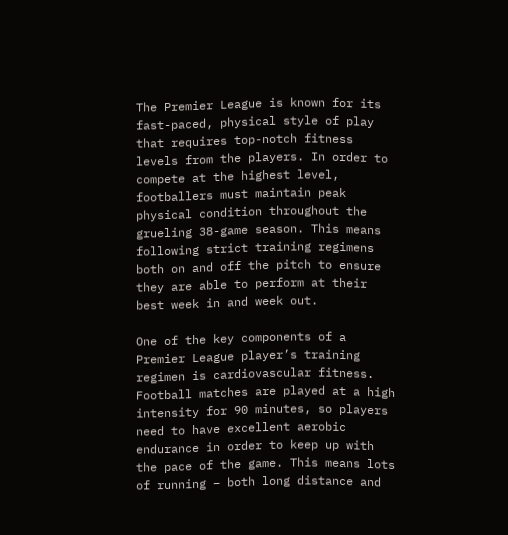The Premier League is known for its fast-paced, physical style of play that requires top-notch fitness levels from the players. In order to compete at the highest level, footballers must maintain peak physical condition throughout the grueling 38-game season. This means following strict training regimens both on and off the pitch to ensure they are able to perform at their best week in and week out.

One of the key components of a Premier League player’s training regimen is cardiovascular fitness. Football matches are played at a high intensity for 90 minutes, so players need to have excellent aerobic endurance in order to keep up with the pace of the game. This means lots of running – both long distance and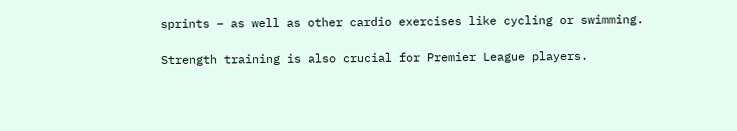sprints – as well as other cardio exercises like cycling or swimming.

Strength training is also crucial for Premier League players.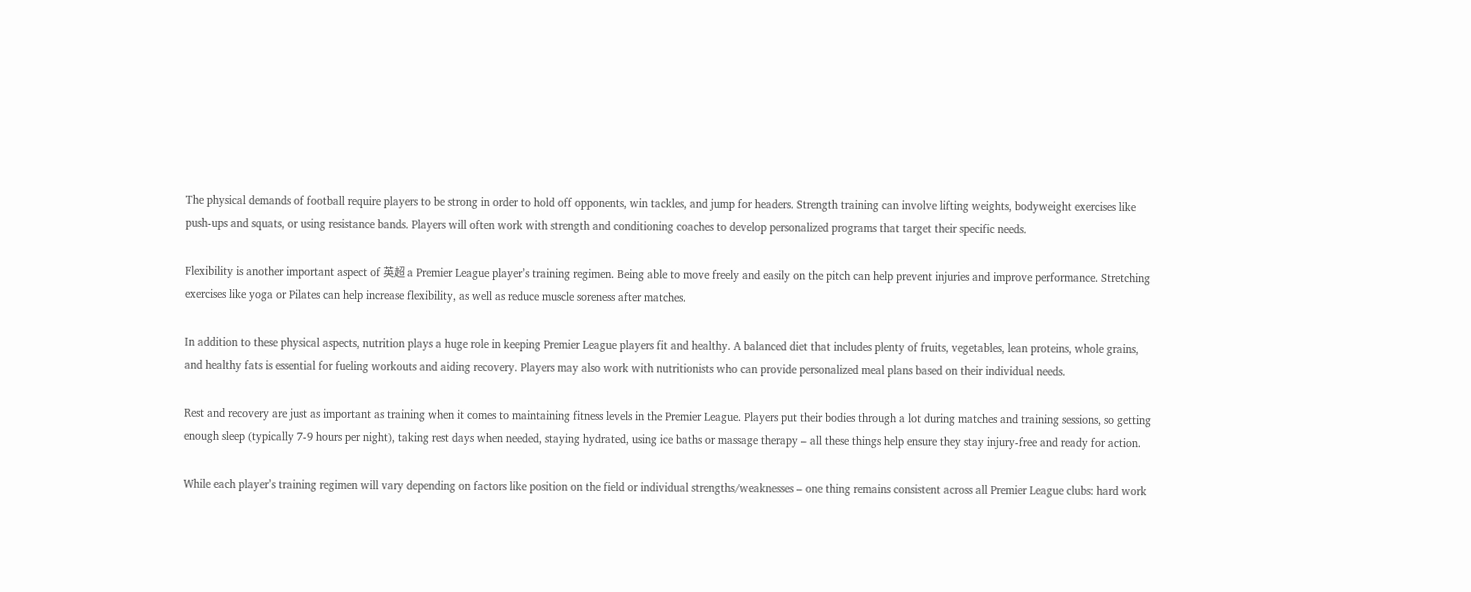The physical demands of football require players to be strong in order to hold off opponents, win tackles, and jump for headers. Strength training can involve lifting weights, bodyweight exercises like push-ups and squats, or using resistance bands. Players will often work with strength and conditioning coaches to develop personalized programs that target their specific needs.

Flexibility is another important aspect of 英超 a Premier League player’s training regimen. Being able to move freely and easily on the pitch can help prevent injuries and improve performance. Stretching exercises like yoga or Pilates can help increase flexibility, as well as reduce muscle soreness after matches.

In addition to these physical aspects, nutrition plays a huge role in keeping Premier League players fit and healthy. A balanced diet that includes plenty of fruits, vegetables, lean proteins, whole grains, and healthy fats is essential for fueling workouts and aiding recovery. Players may also work with nutritionists who can provide personalized meal plans based on their individual needs.

Rest and recovery are just as important as training when it comes to maintaining fitness levels in the Premier League. Players put their bodies through a lot during matches and training sessions, so getting enough sleep (typically 7-9 hours per night), taking rest days when needed, staying hydrated, using ice baths or massage therapy – all these things help ensure they stay injury-free and ready for action.

While each player’s training regimen will vary depending on factors like position on the field or individual strengths/weaknesses – one thing remains consistent across all Premier League clubs: hard work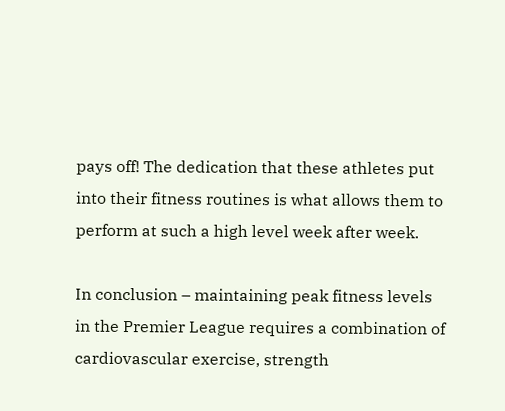pays off! The dedication that these athletes put into their fitness routines is what allows them to perform at such a high level week after week.

In conclusion – maintaining peak fitness levels in the Premier League requires a combination of cardiovascular exercise, strength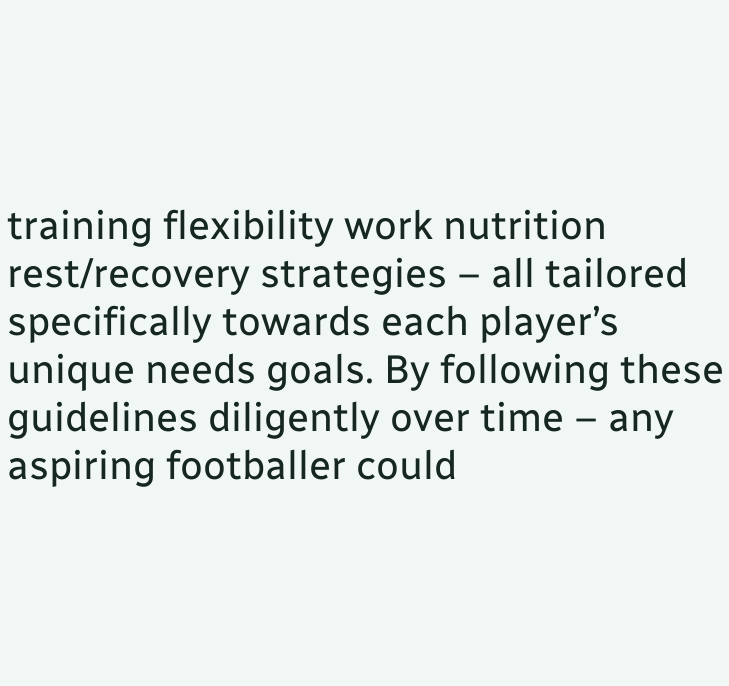training flexibility work nutrition rest/recovery strategies – all tailored specifically towards each player’s unique needs goals. By following these guidelines diligently over time – any aspiring footballer could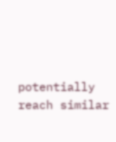potentially reach similar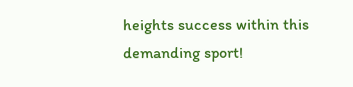heights success within this demanding sport!